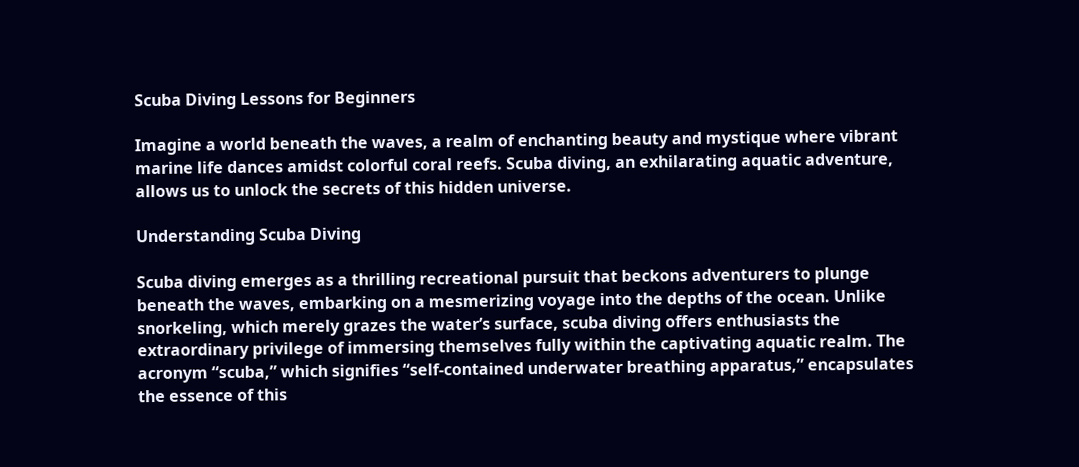Scuba Diving Lessons for Beginners

Imagine a world beneath the waves, a realm of enchanting beauty and mystique where vibrant marine life dances amidst colorful coral reefs. Scuba diving, an exhilarating aquatic adventure, allows us to unlock the secrets of this hidden universe.

Understanding Scuba Diving

Scuba diving emerges as a thrilling recreational pursuit that beckons adventurers to plunge beneath the waves, embarking on a mesmerizing voyage into the depths of the ocean. Unlike snorkeling, which merely grazes the water’s surface, scuba diving offers enthusiasts the extraordinary privilege of immersing themselves fully within the captivating aquatic realm. The acronym “scuba,” which signifies “self-contained underwater breathing apparatus,” encapsulates the essence of this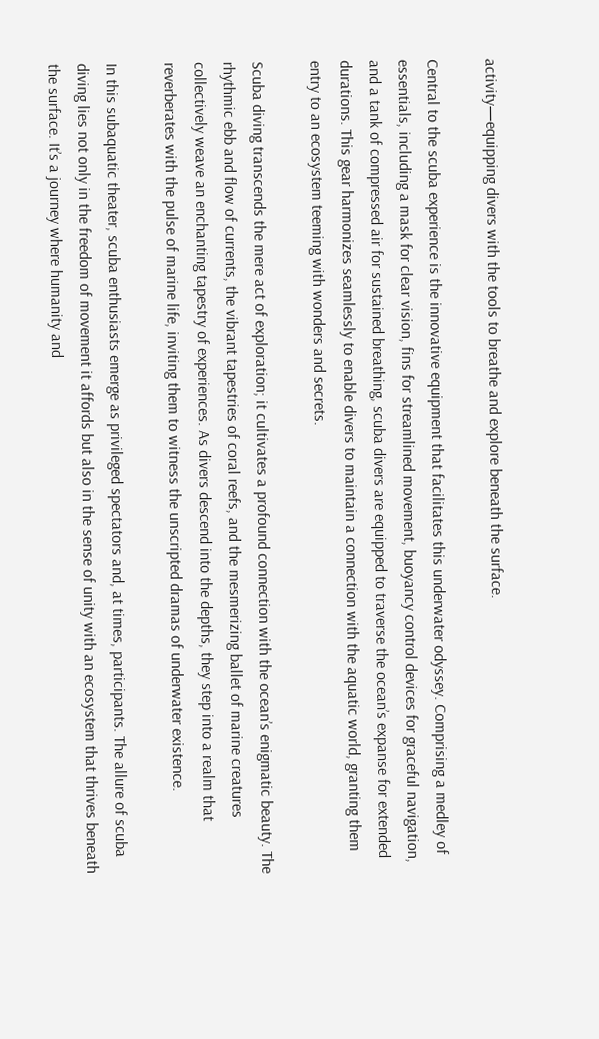activity—equipping divers with the tools to breathe and explore beneath the surface.

Central to the scuba experience is the innovative equipment that facilitates this underwater odyssey. Comprising a medley of essentials, including a mask for clear vision, fins for streamlined movement, buoyancy control devices for graceful navigation, and a tank of compressed air for sustained breathing, scuba divers are equipped to traverse the ocean’s expanse for extended durations. This gear harmonizes seamlessly to enable divers to maintain a connection with the aquatic world, granting them entry to an ecosystem teeming with wonders and secrets.

Scuba diving transcends the mere act of exploration; it cultivates a profound connection with the ocean’s enigmatic beauty. The rhythmic ebb and flow of currents, the vibrant tapestries of coral reefs, and the mesmerizing ballet of marine creatures collectively weave an enchanting tapestry of experiences. As divers descend into the depths, they step into a realm that reverberates with the pulse of marine life, inviting them to witness the unscripted dramas of underwater existence.

In this subaquatic theater, scuba enthusiasts emerge as privileged spectators and, at times, participants. The allure of scuba diving lies not only in the freedom of movement it affords but also in the sense of unity with an ecosystem that thrives beneath the surface. It’s a journey where humanity and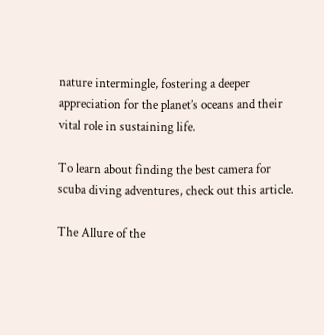nature intermingle, fostering a deeper appreciation for the planet’s oceans and their vital role in sustaining life.

To learn about finding the best camera for scuba diving adventures, check out this article.

The Allure of the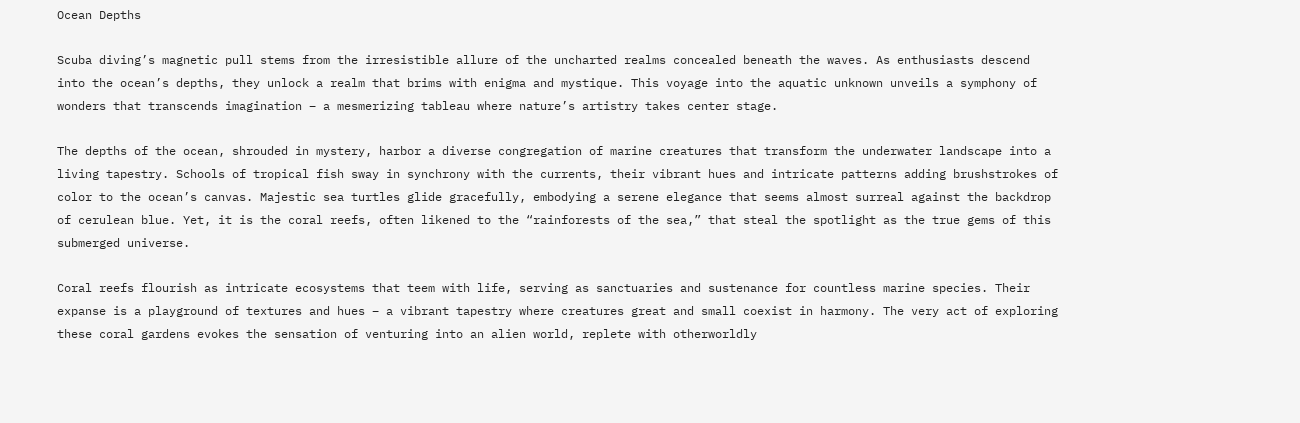Ocean Depths

Scuba diving’s magnetic pull stems from the irresistible allure of the uncharted realms concealed beneath the waves. As enthusiasts descend into the ocean’s depths, they unlock a realm that brims with enigma and mystique. This voyage into the aquatic unknown unveils a symphony of wonders that transcends imagination – a mesmerizing tableau where nature’s artistry takes center stage.

The depths of the ocean, shrouded in mystery, harbor a diverse congregation of marine creatures that transform the underwater landscape into a living tapestry. Schools of tropical fish sway in synchrony with the currents, their vibrant hues and intricate patterns adding brushstrokes of color to the ocean’s canvas. Majestic sea turtles glide gracefully, embodying a serene elegance that seems almost surreal against the backdrop of cerulean blue. Yet, it is the coral reefs, often likened to the “rainforests of the sea,” that steal the spotlight as the true gems of this submerged universe.

Coral reefs flourish as intricate ecosystems that teem with life, serving as sanctuaries and sustenance for countless marine species. Their expanse is a playground of textures and hues – a vibrant tapestry where creatures great and small coexist in harmony. The very act of exploring these coral gardens evokes the sensation of venturing into an alien world, replete with otherworldly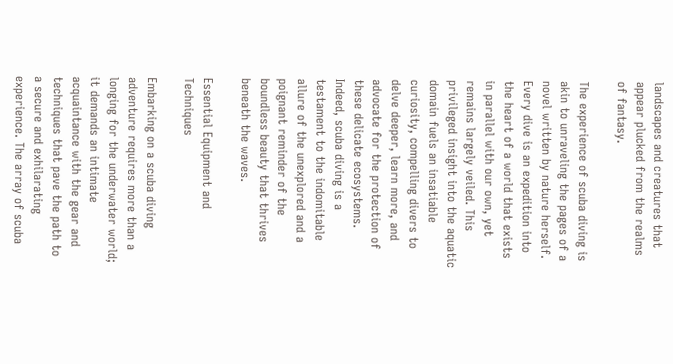landscapes and creatures that appear plucked from the realms of fantasy.

The experience of scuba diving is akin to unraveling the pages of a novel written by nature herself. Every dive is an expedition into the heart of a world that exists in parallel with our own, yet remains largely veiled. This privileged insight into the aquatic domain fuels an insatiable curiosity, compelling divers to delve deeper, learn more, and advocate for the protection of these delicate ecosystems. Indeed, scuba diving is a testament to the indomitable allure of the unexplored and a poignant reminder of the boundless beauty that thrives beneath the waves.

Essential Equipment and Techniques

Embarking on a scuba diving adventure requires more than a longing for the underwater world; it demands an intimate acquaintance with the gear and techniques that pave the path to a secure and exhilarating experience. The array of scuba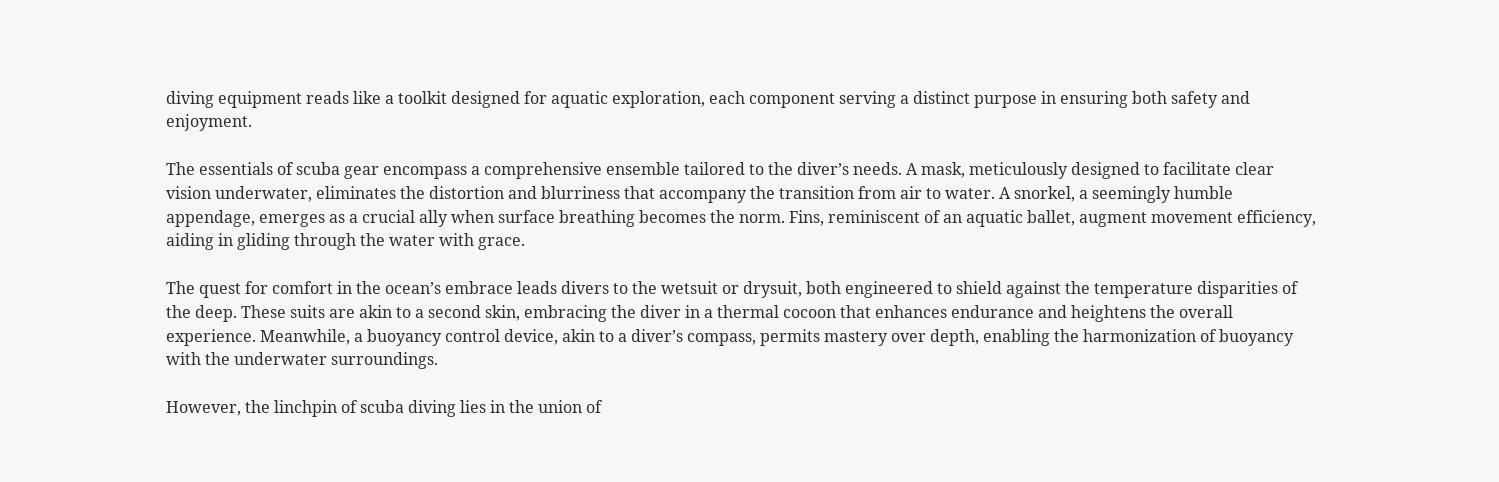diving equipment reads like a toolkit designed for aquatic exploration, each component serving a distinct purpose in ensuring both safety and enjoyment.

The essentials of scuba gear encompass a comprehensive ensemble tailored to the diver’s needs. A mask, meticulously designed to facilitate clear vision underwater, eliminates the distortion and blurriness that accompany the transition from air to water. A snorkel, a seemingly humble appendage, emerges as a crucial ally when surface breathing becomes the norm. Fins, reminiscent of an aquatic ballet, augment movement efficiency, aiding in gliding through the water with grace.

The quest for comfort in the ocean’s embrace leads divers to the wetsuit or drysuit, both engineered to shield against the temperature disparities of the deep. These suits are akin to a second skin, embracing the diver in a thermal cocoon that enhances endurance and heightens the overall experience. Meanwhile, a buoyancy control device, akin to a diver’s compass, permits mastery over depth, enabling the harmonization of buoyancy with the underwater surroundings.

However, the linchpin of scuba diving lies in the union of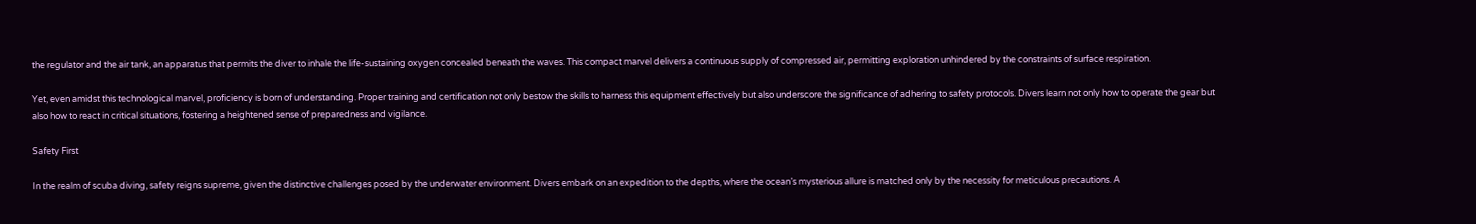the regulator and the air tank, an apparatus that permits the diver to inhale the life-sustaining oxygen concealed beneath the waves. This compact marvel delivers a continuous supply of compressed air, permitting exploration unhindered by the constraints of surface respiration.

Yet, even amidst this technological marvel, proficiency is born of understanding. Proper training and certification not only bestow the skills to harness this equipment effectively but also underscore the significance of adhering to safety protocols. Divers learn not only how to operate the gear but also how to react in critical situations, fostering a heightened sense of preparedness and vigilance.

Safety First

In the realm of scuba diving, safety reigns supreme, given the distinctive challenges posed by the underwater environment. Divers embark on an expedition to the depths, where the ocean’s mysterious allure is matched only by the necessity for meticulous precautions. A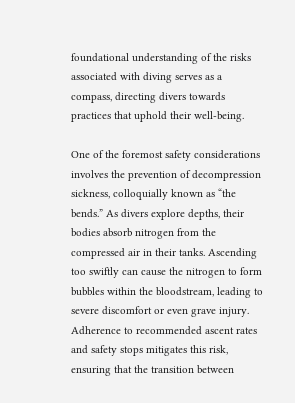foundational understanding of the risks associated with diving serves as a compass, directing divers towards practices that uphold their well-being.

One of the foremost safety considerations involves the prevention of decompression sickness, colloquially known as “the bends.” As divers explore depths, their bodies absorb nitrogen from the compressed air in their tanks. Ascending too swiftly can cause the nitrogen to form bubbles within the bloodstream, leading to severe discomfort or even grave injury. Adherence to recommended ascent rates and safety stops mitigates this risk, ensuring that the transition between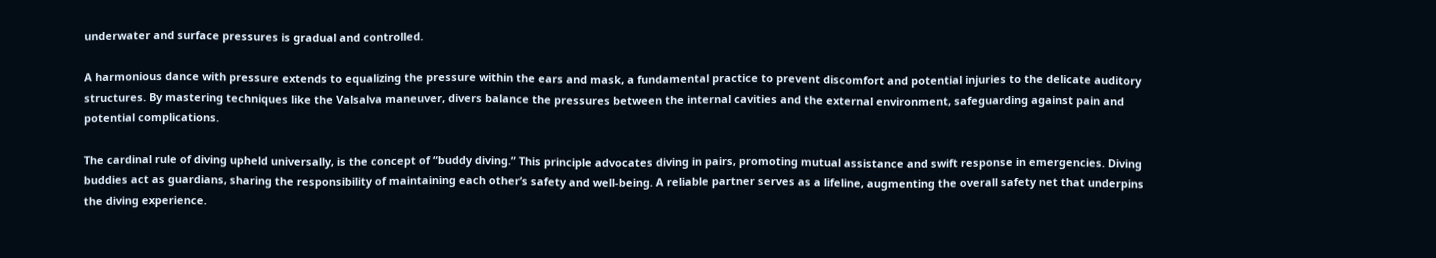underwater and surface pressures is gradual and controlled.

A harmonious dance with pressure extends to equalizing the pressure within the ears and mask, a fundamental practice to prevent discomfort and potential injuries to the delicate auditory structures. By mastering techniques like the Valsalva maneuver, divers balance the pressures between the internal cavities and the external environment, safeguarding against pain and potential complications.

The cardinal rule of diving upheld universally, is the concept of “buddy diving.” This principle advocates diving in pairs, promoting mutual assistance and swift response in emergencies. Diving buddies act as guardians, sharing the responsibility of maintaining each other’s safety and well-being. A reliable partner serves as a lifeline, augmenting the overall safety net that underpins the diving experience.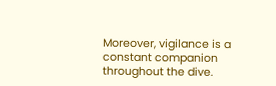Moreover, vigilance is a constant companion throughout the dive.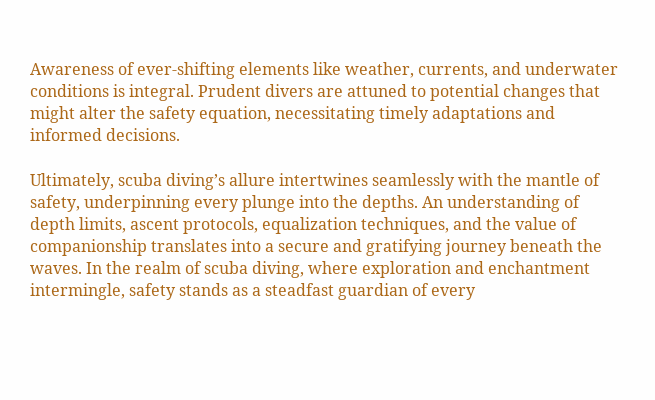Awareness of ever-shifting elements like weather, currents, and underwater conditions is integral. Prudent divers are attuned to potential changes that might alter the safety equation, necessitating timely adaptations and informed decisions.

Ultimately, scuba diving’s allure intertwines seamlessly with the mantle of safety, underpinning every plunge into the depths. An understanding of depth limits, ascent protocols, equalization techniques, and the value of companionship translates into a secure and gratifying journey beneath the waves. In the realm of scuba diving, where exploration and enchantment intermingle, safety stands as a steadfast guardian of every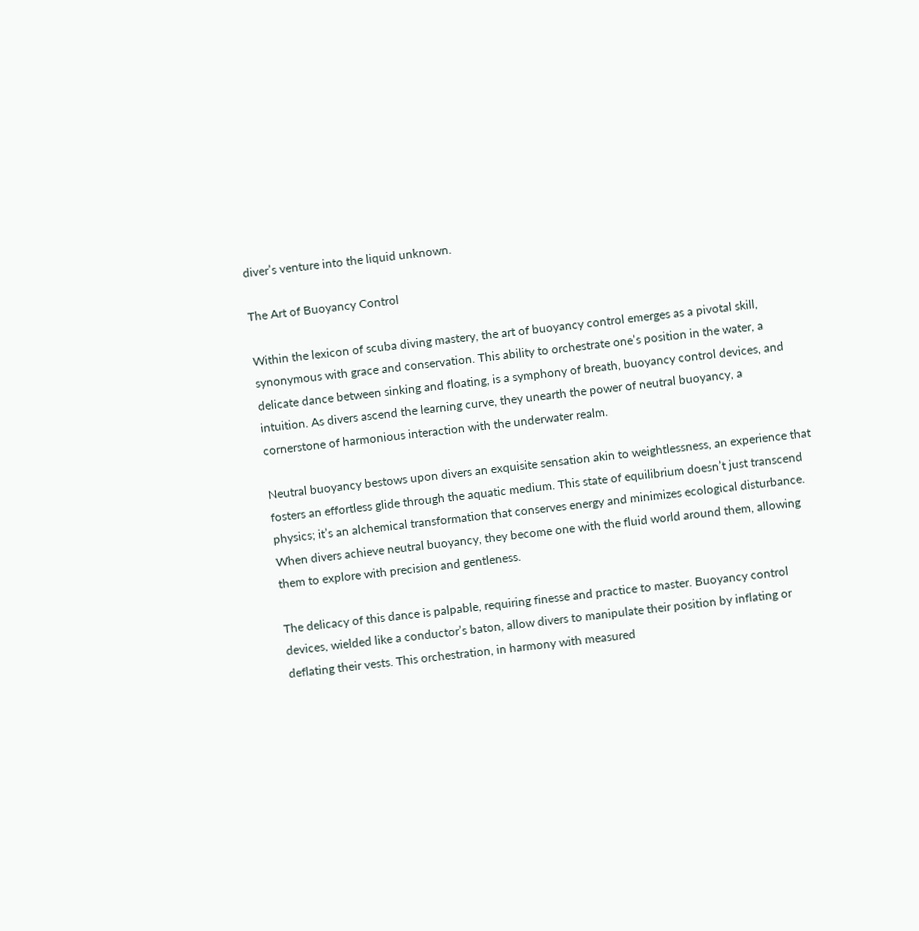diver’s venture into the liquid unknown.

The Art of Buoyancy Control

Within the lexicon of scuba diving mastery, the art of buoyancy control emerges as a pivotal skill, synonymous with grace and conservation. This ability to orchestrate one’s position in the water, a delicate dance between sinking and floating, is a symphony of breath, buoyancy control devices, and intuition. As divers ascend the learning curve, they unearth the power of neutral buoyancy, a cornerstone of harmonious interaction with the underwater realm.

Neutral buoyancy bestows upon divers an exquisite sensation akin to weightlessness, an experience that fosters an effortless glide through the aquatic medium. This state of equilibrium doesn’t just transcend physics; it’s an alchemical transformation that conserves energy and minimizes ecological disturbance. When divers achieve neutral buoyancy, they become one with the fluid world around them, allowing them to explore with precision and gentleness.

The delicacy of this dance is palpable, requiring finesse and practice to master. Buoyancy control devices, wielded like a conductor’s baton, allow divers to manipulate their position by inflating or deflating their vests. This orchestration, in harmony with measured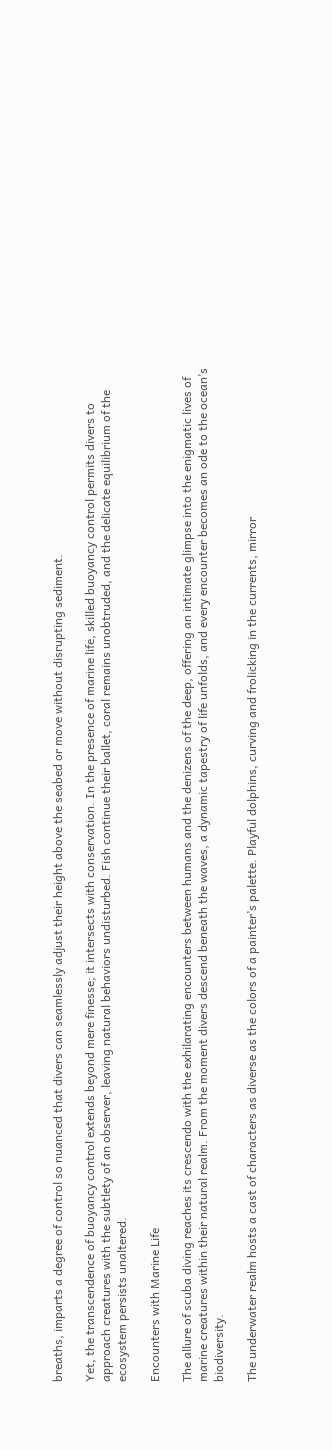breaths, imparts a degree of control so nuanced that divers can seamlessly adjust their height above the seabed or move without disrupting sediment.

Yet, the transcendence of buoyancy control extends beyond mere finesse; it intersects with conservation. In the presence of marine life, skilled buoyancy control permits divers to approach creatures with the subtlety of an observer, leaving natural behaviors undisturbed. Fish continue their ballet, coral remains unobtruded, and the delicate equilibrium of the ecosystem persists unaltered.

Encounters with Marine Life

The allure of scuba diving reaches its crescendo with the exhilarating encounters between humans and the denizens of the deep, offering an intimate glimpse into the enigmatic lives of marine creatures within their natural realm. From the moment divers descend beneath the waves, a dynamic tapestry of life unfolds, and every encounter becomes an ode to the ocean’s biodiversity.

The underwater realm hosts a cast of characters as diverse as the colors of a painter’s palette. Playful dolphins, curving and frolicking in the currents, mirror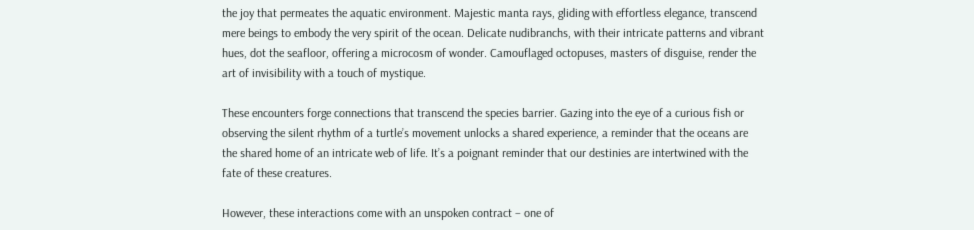the joy that permeates the aquatic environment. Majestic manta rays, gliding with effortless elegance, transcend mere beings to embody the very spirit of the ocean. Delicate nudibranchs, with their intricate patterns and vibrant hues, dot the seafloor, offering a microcosm of wonder. Camouflaged octopuses, masters of disguise, render the art of invisibility with a touch of mystique.

These encounters forge connections that transcend the species barrier. Gazing into the eye of a curious fish or observing the silent rhythm of a turtle’s movement unlocks a shared experience, a reminder that the oceans are the shared home of an intricate web of life. It’s a poignant reminder that our destinies are intertwined with the fate of these creatures.

However, these interactions come with an unspoken contract – one of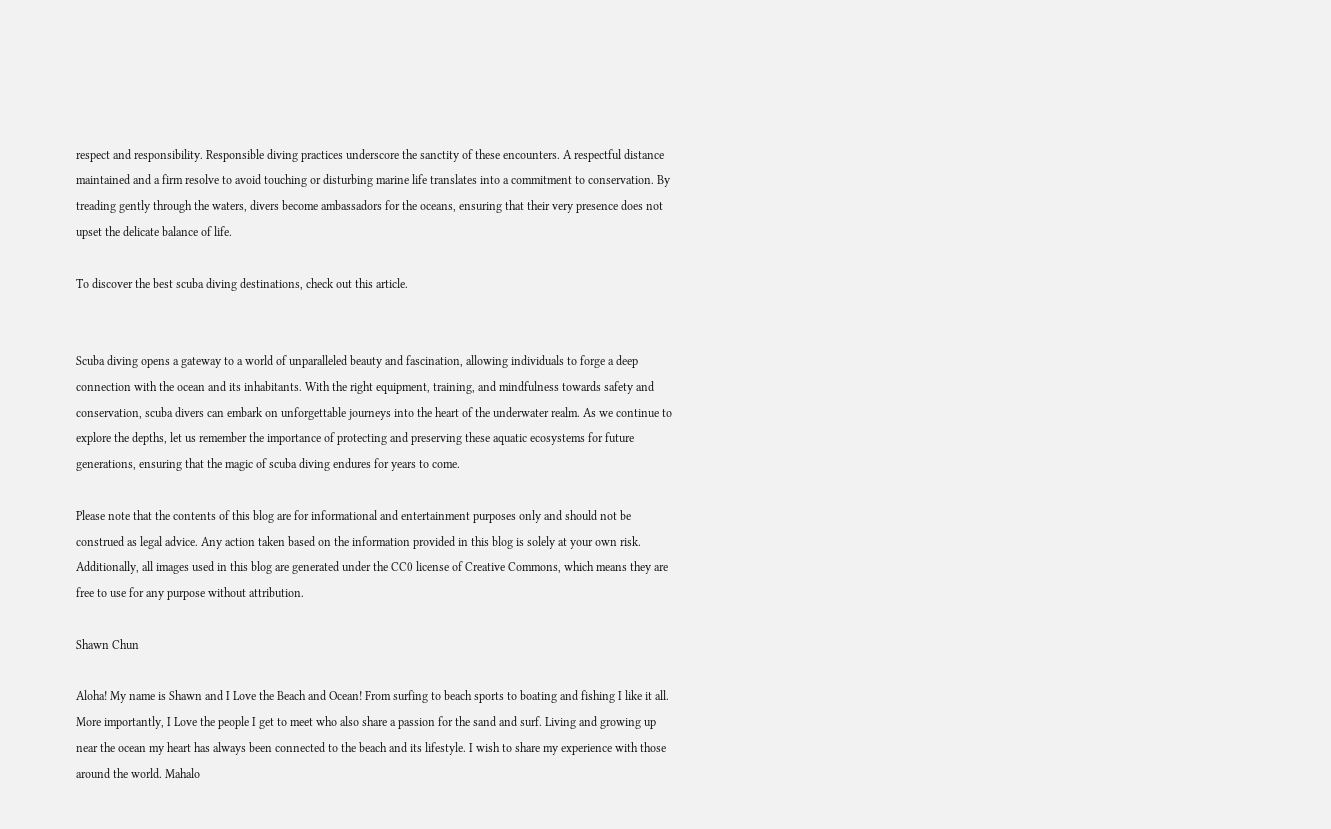respect and responsibility. Responsible diving practices underscore the sanctity of these encounters. A respectful distance maintained and a firm resolve to avoid touching or disturbing marine life translates into a commitment to conservation. By treading gently through the waters, divers become ambassadors for the oceans, ensuring that their very presence does not upset the delicate balance of life.

To discover the best scuba diving destinations, check out this article.


Scuba diving opens a gateway to a world of unparalleled beauty and fascination, allowing individuals to forge a deep connection with the ocean and its inhabitants. With the right equipment, training, and mindfulness towards safety and conservation, scuba divers can embark on unforgettable journeys into the heart of the underwater realm. As we continue to explore the depths, let us remember the importance of protecting and preserving these aquatic ecosystems for future generations, ensuring that the magic of scuba diving endures for years to come.

Please note that the contents of this blog are for informational and entertainment purposes only and should not be construed as legal advice. Any action taken based on the information provided in this blog is solely at your own risk. Additionally, all images used in this blog are generated under the CC0 license of Creative Commons, which means they are free to use for any purpose without attribution.

Shawn Chun

Aloha! My name is Shawn and I Love the Beach and Ocean! From surfing to beach sports to boating and fishing I like it all. More importantly, I Love the people I get to meet who also share a passion for the sand and surf. Living and growing up near the ocean my heart has always been connected to the beach and its lifestyle. I wish to share my experience with those around the world. Mahalo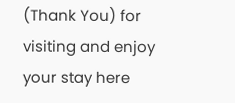(Thank You) for visiting and enjoy your stay here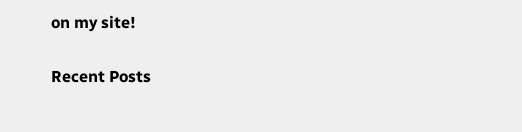on my site!

Recent Posts